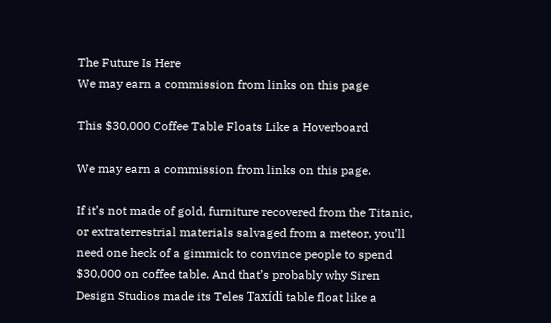The Future Is Here
We may earn a commission from links on this page

This $30,000 Coffee Table Floats Like a Hoverboard

We may earn a commission from links on this page.

If it’s not made of gold, furniture recovered from the Titanic, or extraterrestrial materials salvaged from a meteor, you’ll need one heck of a gimmick to convince people to spend $30,000 on coffee table. And that’s probably why Siren Design Studios made its Teles Taxídi table float like a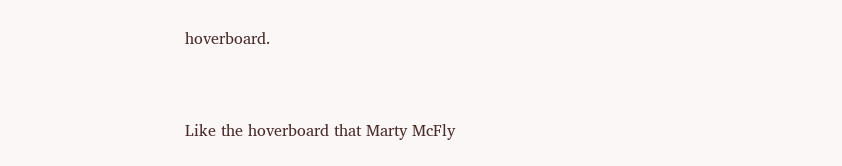hoverboard.


Like the hoverboard that Marty McFly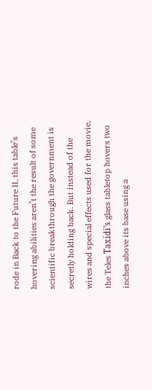rode in Back to the Future II, this table’s hovering abilities aren’t the result of some scientific breakthrough the government is secretly holding back. But instead of the wires and special effects used for the movie, the Teles Taxídi’s glass tabletop hovers two inches above its base using a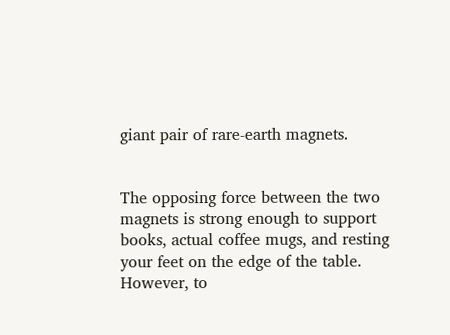giant pair of rare-earth magnets.


The opposing force between the two magnets is strong enough to support books, actual coffee mugs, and resting your feet on the edge of the table. However, to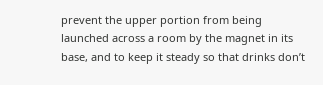prevent the upper portion from being launched across a room by the magnet in its base, and to keep it steady so that drinks don’t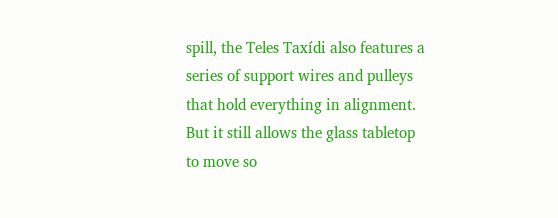spill, the Teles Taxídi also features a series of support wires and pulleys that hold everything in alignment. But it still allows the glass tabletop to move so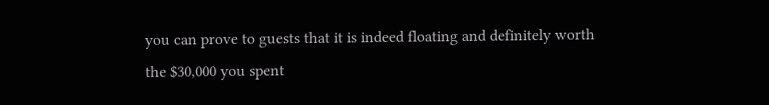you can prove to guests that it is indeed floating and definitely worth the $30,000 you spent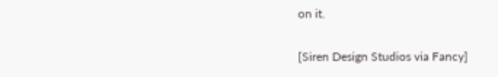on it.

[Siren Design Studios via Fancy]